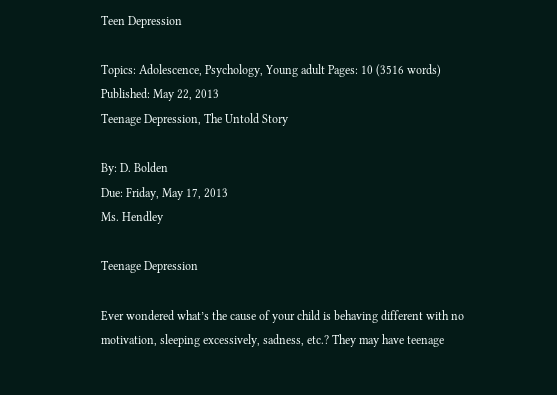Teen Depression

Topics: Adolescence, Psychology, Young adult Pages: 10 (3516 words) Published: May 22, 2013
Teenage Depression, The Untold Story

By: D. Bolden
Due: Friday, May 17, 2013
Ms. Hendley

Teenage Depression

Ever wondered what’s the cause of your child is behaving different with no motivation, sleeping excessively, sadness, etc.? They may have teenage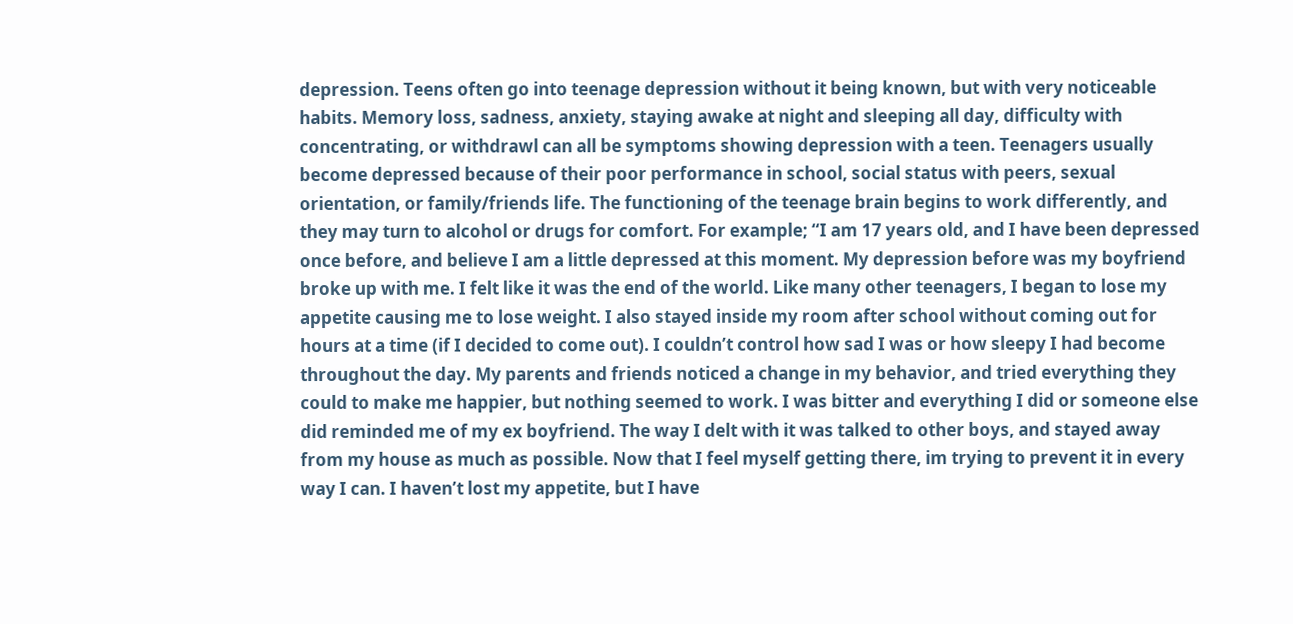depression. Teens often go into teenage depression without it being known, but with very noticeable habits. Memory loss, sadness, anxiety, staying awake at night and sleeping all day, difficulty with concentrating, or withdrawl can all be symptoms showing depression with a teen. Teenagers usually become depressed because of their poor performance in school, social status with peers, sexual orientation, or family/friends life. The functioning of the teenage brain begins to work differently, and they may turn to alcohol or drugs for comfort. For example; “I am 17 years old, and I have been depressed once before, and believe I am a little depressed at this moment. My depression before was my boyfriend broke up with me. I felt like it was the end of the world. Like many other teenagers, I began to lose my appetite causing me to lose weight. I also stayed inside my room after school without coming out for hours at a time (if I decided to come out). I couldn’t control how sad I was or how sleepy I had become throughout the day. My parents and friends noticed a change in my behavior, and tried everything they could to make me happier, but nothing seemed to work. I was bitter and everything I did or someone else did reminded me of my ex boyfriend. The way I delt with it was talked to other boys, and stayed away from my house as much as possible. Now that I feel myself getting there, im trying to prevent it in every way I can. I haven’t lost my appetite, but I have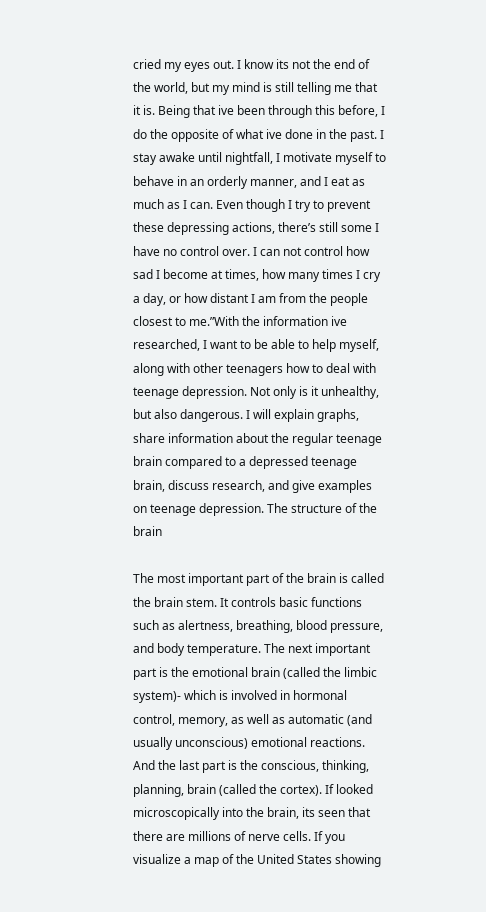cried my eyes out. I know its not the end of the world, but my mind is still telling me that it is. Being that ive been through this before, I do the opposite of what ive done in the past. I stay awake until nightfall, I motivate myself to behave in an orderly manner, and I eat as much as I can. Even though I try to prevent these depressing actions, there’s still some I have no control over. I can not control how sad I become at times, how many times I cry a day, or how distant I am from the people closest to me.”With the information ive researched, I want to be able to help myself, along with other teenagers how to deal with teenage depression. Not only is it unhealthy, but also dangerous. I will explain graphs, share information about the regular teenage brain compared to a depressed teenage brain, discuss research, and give examples on teenage depression. The structure of the brain

The most important part of the brain is called the brain stem. It controls basic functions such as alertness, breathing, blood pressure, and body temperature. The next important part is the emotional brain (called the limbic system)- which is involved in hormonal control, memory, as well as automatic (and usually unconscious) emotional reactions. And the last part is the conscious, thinking, planning, brain (called the cortex). If looked microscopically into the brain, its seen that there are millions of nerve cells. If you visualize a map of the United States showing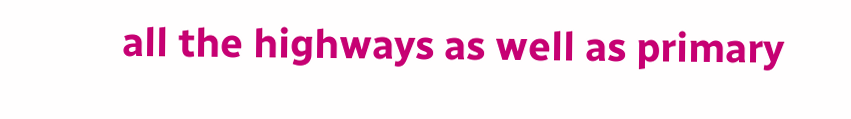all the highways as well as primary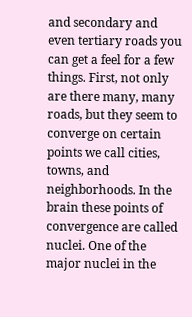and secondary and even tertiary roads you can get a feel for a few things. First, not only are there many, many roads, but they seem to converge on certain points we call cities, towns, and neighborhoods. In the brain these points of convergence are called nuclei. One of the major nuclei in the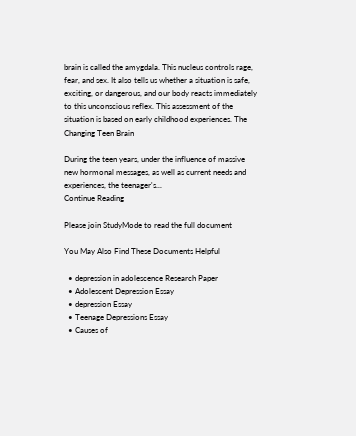brain is called the amygdala. This nucleus controls rage, fear, and sex. It also tells us whether a situation is safe, exciting, or dangerous, and our body reacts immediately to this unconscious reflex. This assessment of the situation is based on early childhood experiences. The Changing Teen Brain

During the teen years, under the influence of massive new hormonal messages, as well as current needs and experiences, the teenager's...
Continue Reading

Please join StudyMode to read the full document

You May Also Find These Documents Helpful

  • depression in adolescence Research Paper
  • Adolescent Depression Essay
  • depression Essay
  • Teenage Depressions Essay
  • Causes of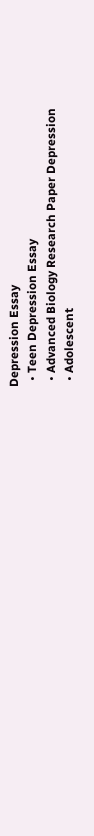Depression Essay
  • Teen Depression Essay
  • Advanced Biology Research Paper Depression
  • Adolescent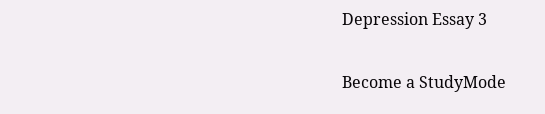Depression Essay 3

Become a StudyMode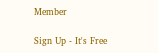Member

Sign Up - It's Free